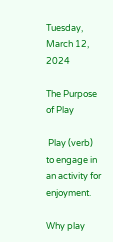Tuesday, March 12, 2024

The Purpose of Play

 Play (verb) to engage in an activity for enjoyment.

Why play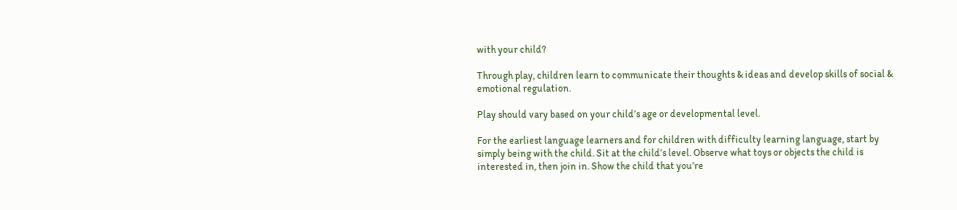with your child?

Through play, children learn to communicate their thoughts & ideas and develop skills of social & emotional regulation.

Play should vary based on your child’s age or developmental level.

For the earliest language learners and for children with difficulty learning language, start by simply being with the child. Sit at the child’s level. Observe what toys or objects the child is interested in, then join in. Show the child that you’re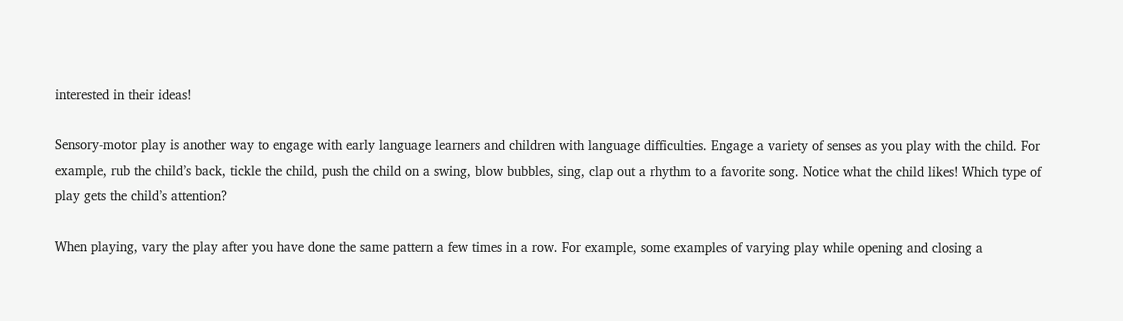interested in their ideas!

Sensory-motor play is another way to engage with early language learners and children with language difficulties. Engage a variety of senses as you play with the child. For example, rub the child’s back, tickle the child, push the child on a swing, blow bubbles, sing, clap out a rhythm to a favorite song. Notice what the child likes! Which type of play gets the child’s attention?

When playing, vary the play after you have done the same pattern a few times in a row. For example, some examples of varying play while opening and closing a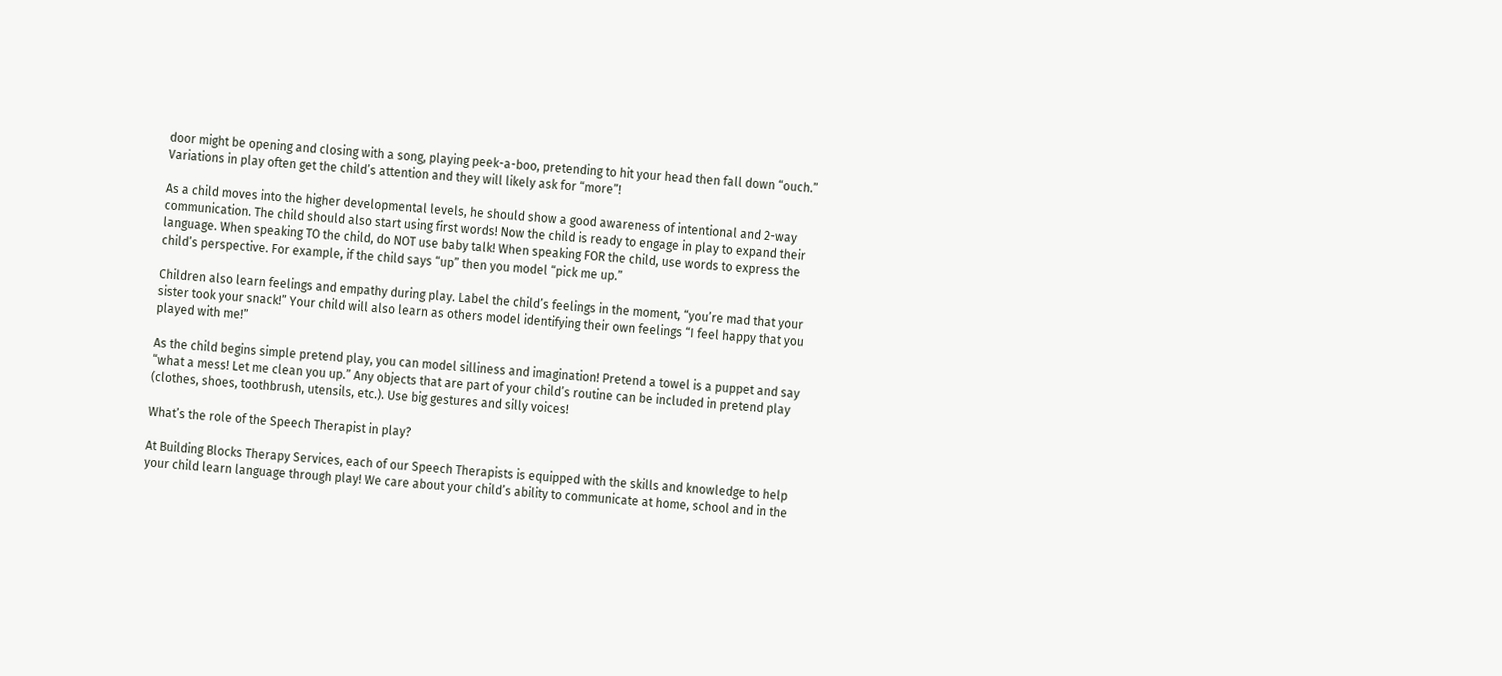door might be opening and closing with a song, playing peek-a-boo, pretending to hit your head then fall down “ouch.” Variations in play often get the child’s attention and they will likely ask for “more”!

As a child moves into the higher developmental levels, he should show a good awareness of intentional and 2-way communication. The child should also start using first words! Now the child is ready to engage in play to expand their language. When speaking TO the child, do NOT use baby talk! When speaking FOR the child, use words to express the child’s perspective. For example, if the child says “up” then you model “pick me up.”

Children also learn feelings and empathy during play. Label the child’s feelings in the moment, “you’re mad that your sister took your snack!” Your child will also learn as others model identifying their own feelings “I feel happy that you played with me!”

As the child begins simple pretend play, you can model silliness and imagination! Pretend a towel is a puppet and say “what a mess! Let me clean you up.” Any objects that are part of your child’s routine can be included in pretend play (clothes, shoes, toothbrush, utensils, etc.). Use big gestures and silly voices!

What’s the role of the Speech Therapist in play?

At Building Blocks Therapy Services, each of our Speech Therapists is equipped with the skills and knowledge to help your child learn language through play! We care about your child’s ability to communicate at home, school and in the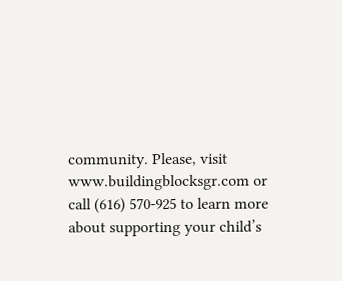community. Please, visit www.buildingblocksgr.com or call (616) 570-925 to learn more about supporting your child’s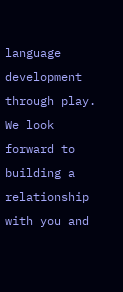language development through play. We look forward to building a relationship with you and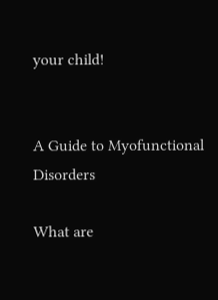your child!


A Guide to Myofunctional Disorders

What are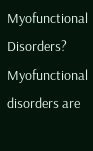Myofunctional Disorders? Myofunctional disorders are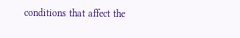conditions that affect the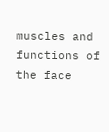muscles and functions of the face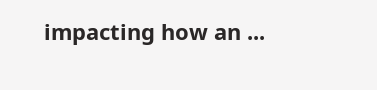impacting how an ...